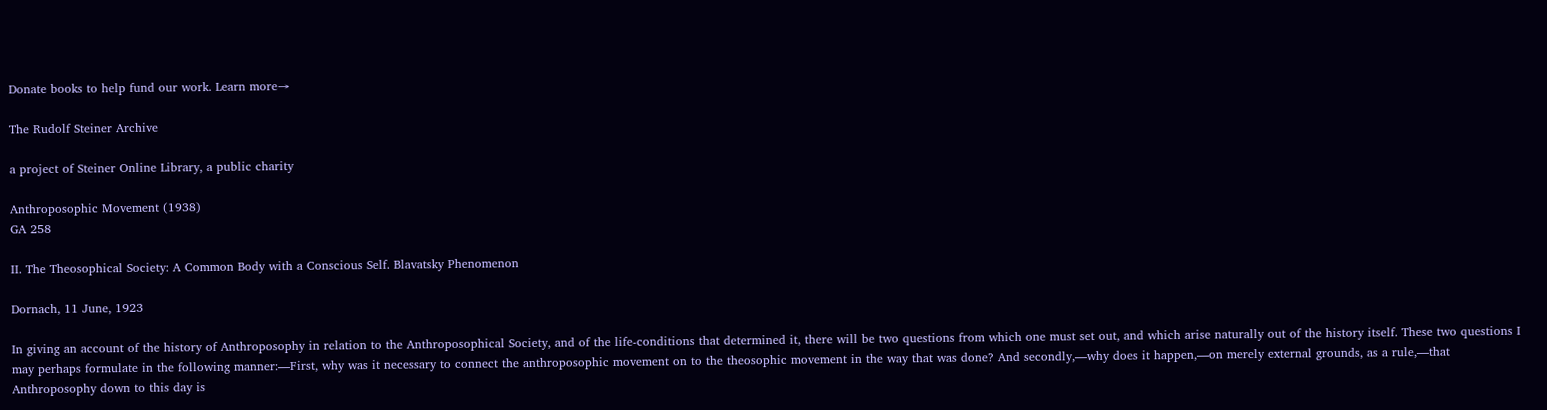Donate books to help fund our work. Learn more→

The Rudolf Steiner Archive

a project of Steiner Online Library, a public charity

Anthroposophic Movement (1938)
GA 258

II. The Theosophical Society: A Common Body with a Conscious Self. Blavatsky Phenomenon

Dornach, 11 June, 1923

In giving an account of the history of Anthroposophy in relation to the Anthroposophical Society, and of the life-conditions that determined it, there will be two questions from which one must set out, and which arise naturally out of the history itself. These two questions I may perhaps formulate in the following manner:—First, why was it necessary to connect the anthroposophic movement on to the theosophic movement in the way that was done? And secondly,—why does it happen,—on merely external grounds, as a rule,—that Anthroposophy down to this day is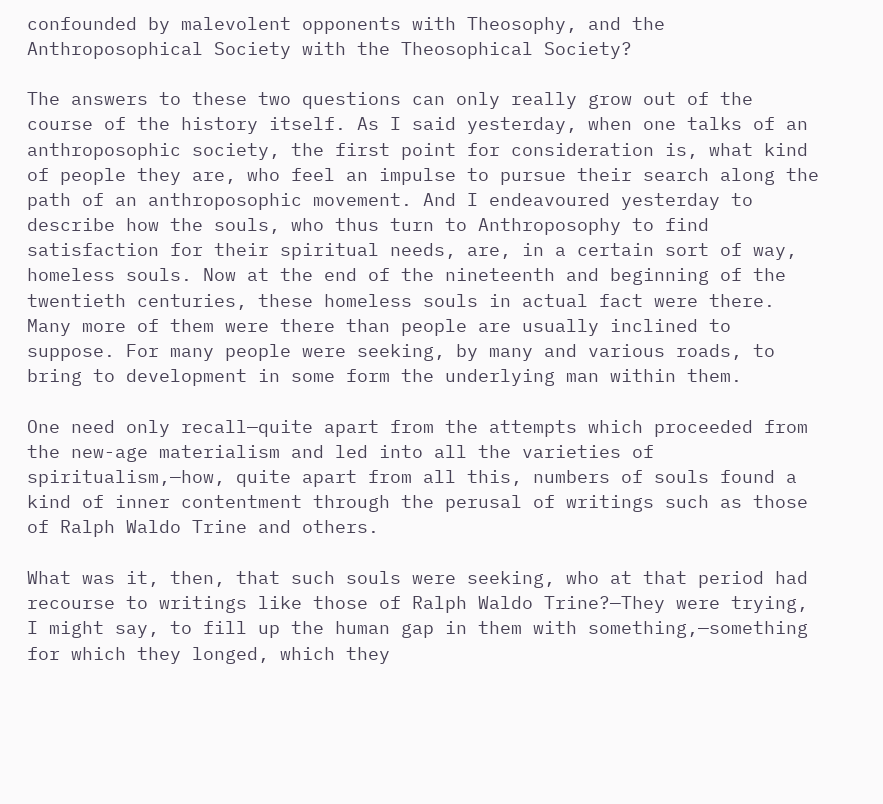confounded by malevolent opponents with Theosophy, and the Anthroposophical Society with the Theosophical Society?

The answers to these two questions can only really grow out of the course of the history itself. As I said yesterday, when one talks of an anthroposophic society, the first point for consideration is, what kind of people they are, who feel an impulse to pursue their search along the path of an anthroposophic movement. And I endeavoured yesterday to describe how the souls, who thus turn to Anthroposophy to find satisfaction for their spiritual needs, are, in a certain sort of way, homeless souls. Now at the end of the nineteenth and beginning of the twentieth centuries, these homeless souls in actual fact were there. Many more of them were there than people are usually inclined to suppose. For many people were seeking, by many and various roads, to bring to development in some form the underlying man within them.

One need only recall—quite apart from the attempts which proceeded from the new-age materialism and led into all the varieties of spiritualism,—how, quite apart from all this, numbers of souls found a kind of inner contentment through the perusal of writings such as those of Ralph Waldo Trine and others.

What was it, then, that such souls were seeking, who at that period had recourse to writings like those of Ralph Waldo Trine?—They were trying, I might say, to fill up the human gap in them with something,—something for which they longed, which they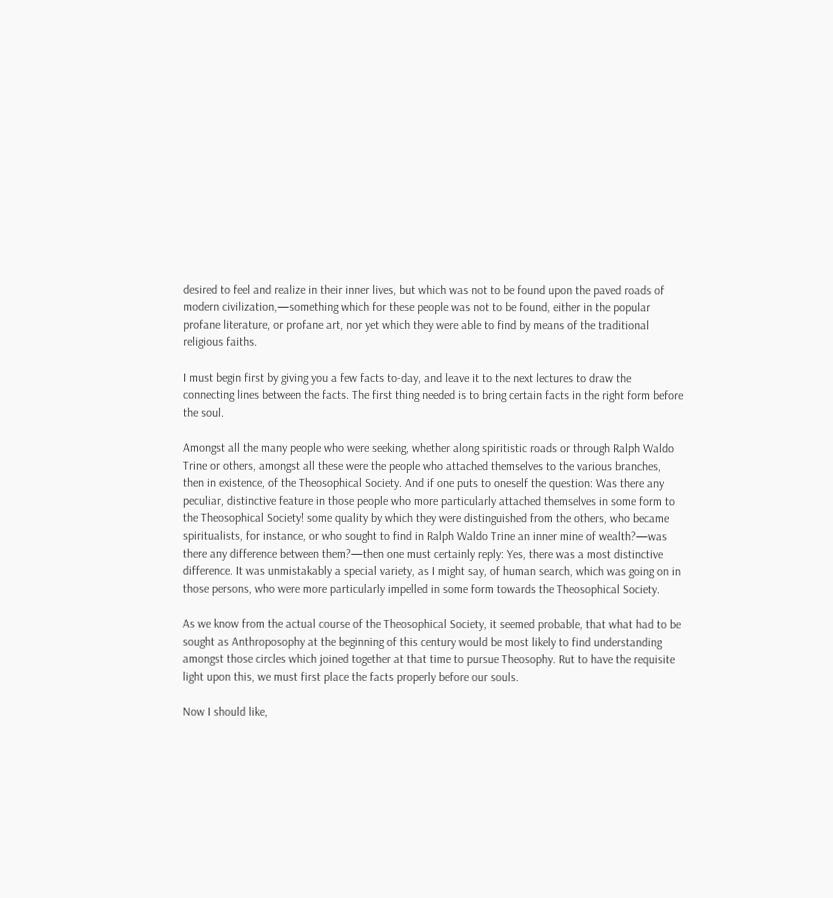desired to feel and realize in their inner lives, but which was not to be found upon the paved roads of modern civilization,—something which for these people was not to be found, either in the popular profane literature, or profane art, nor yet which they were able to find by means of the traditional religious faiths.

I must begin first by giving you a few facts to-day, and leave it to the next lectures to draw the connecting lines between the facts. The first thing needed is to bring certain facts in the right form before the soul.

Amongst all the many people who were seeking, whether along spiritistic roads or through Ralph Waldo Trine or others, amongst all these were the people who attached themselves to the various branches, then in existence, of the Theosophical Society. And if one puts to oneself the question: Was there any peculiar, distinctive feature in those people who more particularly attached themselves in some form to the Theosophical Society! some quality by which they were distinguished from the others, who became spiritualists, for instance, or who sought to find in Ralph Waldo Trine an inner mine of wealth?—was there any difference between them?—then one must certainly reply: Yes, there was a most distinctive difference. It was unmistakably a special variety, as I might say, of human search, which was going on in those persons, who were more particularly impelled in some form towards the Theosophical Society.

As we know from the actual course of the Theosophical Society, it seemed probable, that what had to be sought as Anthroposophy at the beginning of this century would be most likely to find understanding amongst those circles which joined together at that time to pursue Theosophy. Rut to have the requisite light upon this, we must first place the facts properly before our souls.

Now I should like,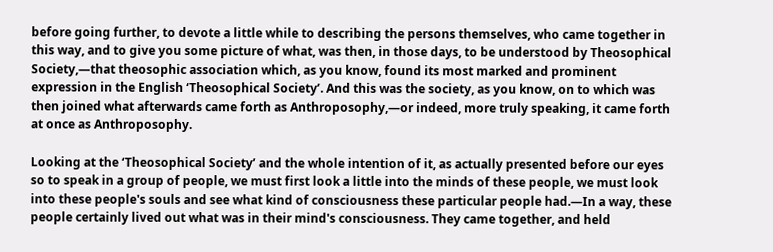before going further, to devote a little while to describing the persons themselves, who came together in this way, and to give you some picture of what, was then, in those days, to be understood by Theosophical Society,—that theosophic association which, as you know, found its most marked and prominent expression in the English ‘Theosophical Society’. And this was the society, as you know, on to which was then joined what afterwards came forth as Anthroposophy,—or indeed, more truly speaking, it came forth at once as Anthroposophy.

Looking at the ‘Theosophical Society’ and the whole intention of it, as actually presented before our eyes so to speak in a group of people, we must first look a little into the minds of these people, we must look into these people's souls and see what kind of consciousness these particular people had.—In a way, these people certainly lived out what was in their mind's consciousness. They came together, and held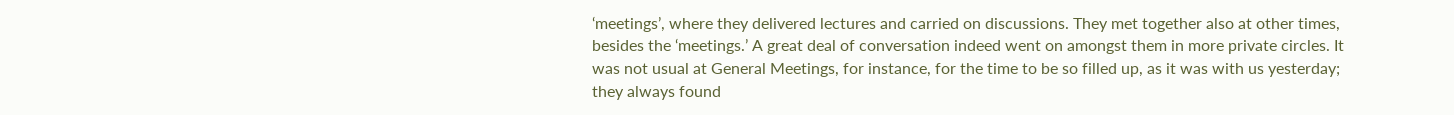‘meetings’, where they delivered lectures and carried on discussions. They met together also at other times, besides the ‘meetings.’ A great deal of conversation indeed went on amongst them in more private circles. It was not usual at General Meetings, for instance, for the time to be so filled up, as it was with us yesterday; they always found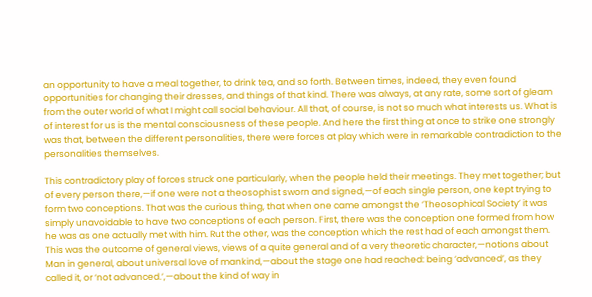an opportunity to have a meal together, to drink tea, and so forth. Between times, indeed, they even found opportunities for changing their dresses, and things of that kind. There was always, at any rate, some sort of gleam from the outer world of what I might call social behaviour. All that, of course, is not so much what interests us. What is of interest for us is the mental consciousness of these people. And here the first thing at once to strike one strongly was that, between the different personalities, there were forces at play which were in remarkable contradiction to the personalities themselves.

This contradictory play of forces struck one particularly, when the people held their meetings. They met together; but of every person there,—if one were not a theosophist sworn and signed,—of each single person, one kept trying to form two conceptions. That was the curious thing, that when one came amongst the ‘Theosophical Society’ it was simply unavoidable to have two conceptions of each person. First, there was the conception one formed from how he was as one actually met with him. Rut the other, was the conception which the rest had of each amongst them. This was the outcome of general views, views of a quite general and of a very theoretic character,—notions about Man in general, about universal love of mankind,—about the stage one had reached: being ‘advanced’, as they called it, or ‘not advanced.’,—about the kind of way in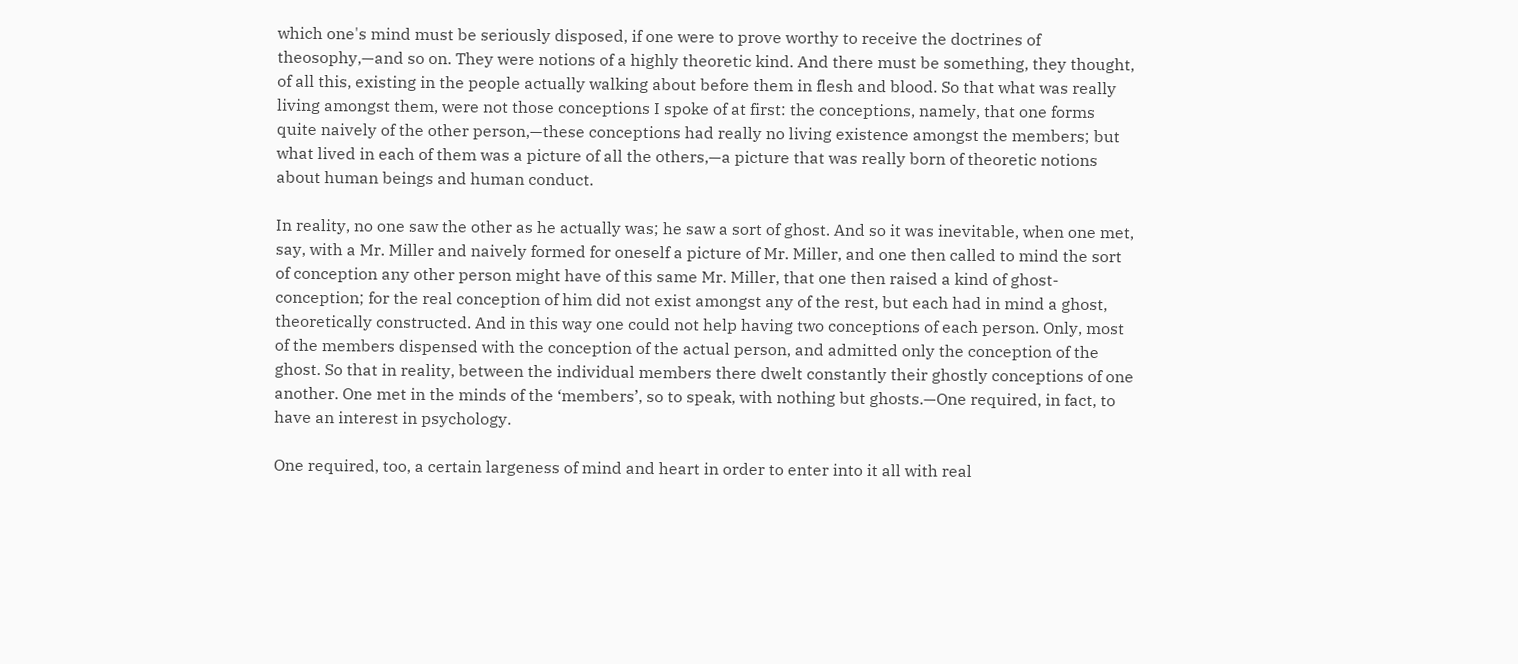which one's mind must be seriously disposed, if one were to prove worthy to receive the doctrines of theosophy,—and so on. They were notions of a highly theoretic kind. And there must be something, they thought, of all this, existing in the people actually walking about before them in flesh and blood. So that what was really living amongst them, were not those conceptions I spoke of at first: the conceptions, namely, that one forms quite naively of the other person,—these conceptions had really no living existence amongst the members; but what lived in each of them was a picture of all the others,—a picture that was really born of theoretic notions about human beings and human conduct.

In reality, no one saw the other as he actually was; he saw a sort of ghost. And so it was inevitable, when one met, say, with a Mr. Miller and naively formed for oneself a picture of Mr. Miller, and one then called to mind the sort of conception any other person might have of this same Mr. Miller, that one then raised a kind of ghost-conception; for the real conception of him did not exist amongst any of the rest, but each had in mind a ghost, theoretically constructed. And in this way one could not help having two conceptions of each person. Only, most of the members dispensed with the conception of the actual person, and admitted only the conception of the ghost. So that in reality, between the individual members there dwelt constantly their ghostly conceptions of one another. One met in the minds of the ‘members’, so to speak, with nothing but ghosts.—One required, in fact, to have an interest in psychology.

One required, too, a certain largeness of mind and heart in order to enter into it all with real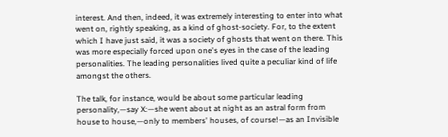interest. And then, indeed, it was extremely interesting to enter into what went on, rightly speaking, as a kind of ghost-society. For, to the extent which I have just said, it was a society of ghosts that went on there. This was more especially forced upon one's eyes in the case of the leading personalities. The leading personalities lived quite a peculiar kind of life amongst the others.

The talk, for instance, would be about some particular leading personality,—say X:—she went about at night as an astral form from house to house,—only to members' houses, of course!—as an Invisible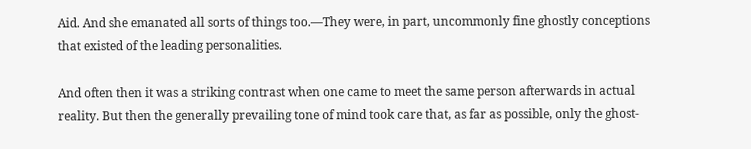Aid. And she emanated all sorts of things too.—They were, in part, uncommonly fine ghostly conceptions that existed of the leading personalities.

And often then it was a striking contrast when one came to meet the same person afterwards in actual reality. But then the generally prevailing tone of mind took care that, as far as possible, only the ghost-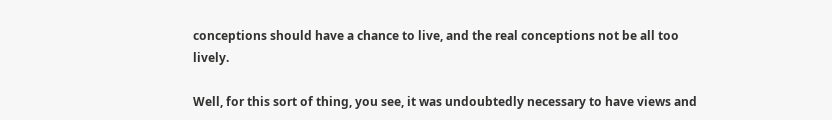conceptions should have a chance to live, and the real conceptions not be all too lively.

Well, for this sort of thing, you see, it was undoubtedly necessary to have views and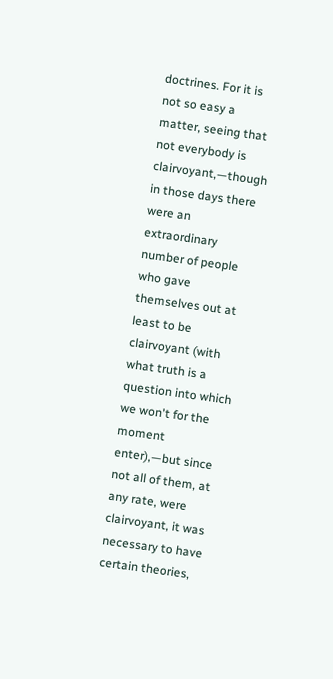doctrines. For it is not so easy a matter, seeing that not everybody is clairvoyant,—though in those days there were an extraordinary number of people who gave themselves out at least to be clairvoyant (with what truth is a question into which we won't for the moment enter),—but since not all of them, at any rate, were clairvoyant, it was necessary to have certain theories,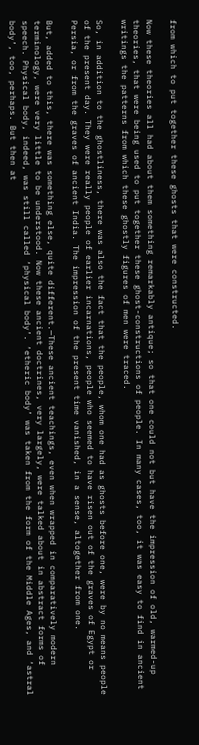from which to put together these ghosts that were constructed.

Now these theories all had about them something remarkably antique; so that one could not but have the impression of old, warmed-up theories, that were being used to put together these ghost-constructions of people. In many cases, too, it was easy to find in ancient writings the patterns from which these ghostly figures of men were traced.

So, in addition to the ghostliness, there was also the fact that the people, whom one had as ghosts before one, were by no means people of the present day. They were really people of earlier incarnations, people who seemed to have risen out of the graves of Egypt or Persia, or from the graves of ancient India. The impression of the present time vanished, in a sense, altogether from one.

But, added to this, there was something else, quite different.—These ancient teachings, even when wrapped in comparatively modern terminology, were very little to be understood. Now these ancient doctrines, very largely, were talked about in abstract forms of speech. Physical body, indeed, was still called ‘physical body’. ‘etheric body’ was taken from the form of the Middle Ages, and ‘astral body’, too, perhaps. But then at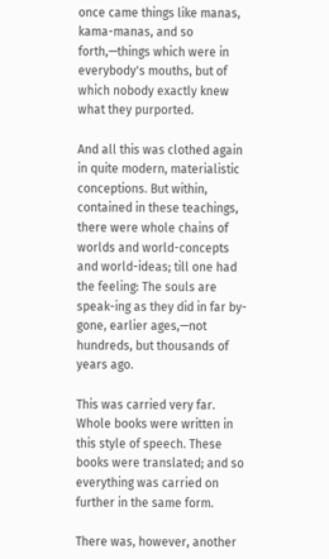once came things like manas, kama-manas, and so forth,—things which were in everybody's mouths, but of which nobody exactly knew what they purported.

And all this was clothed again in quite modern, materialistic conceptions. But within, contained in these teachings, there were whole chains of worlds and world-concepts and world-ideas; till one had the feeling: The souls are speak-ing as they did in far by-gone, earlier ages,—not hundreds, but thousands of years ago.

This was carried very far. Whole books were written in this style of speech. These books were translated; and so everything was carried on further in the same form.

There was, however, another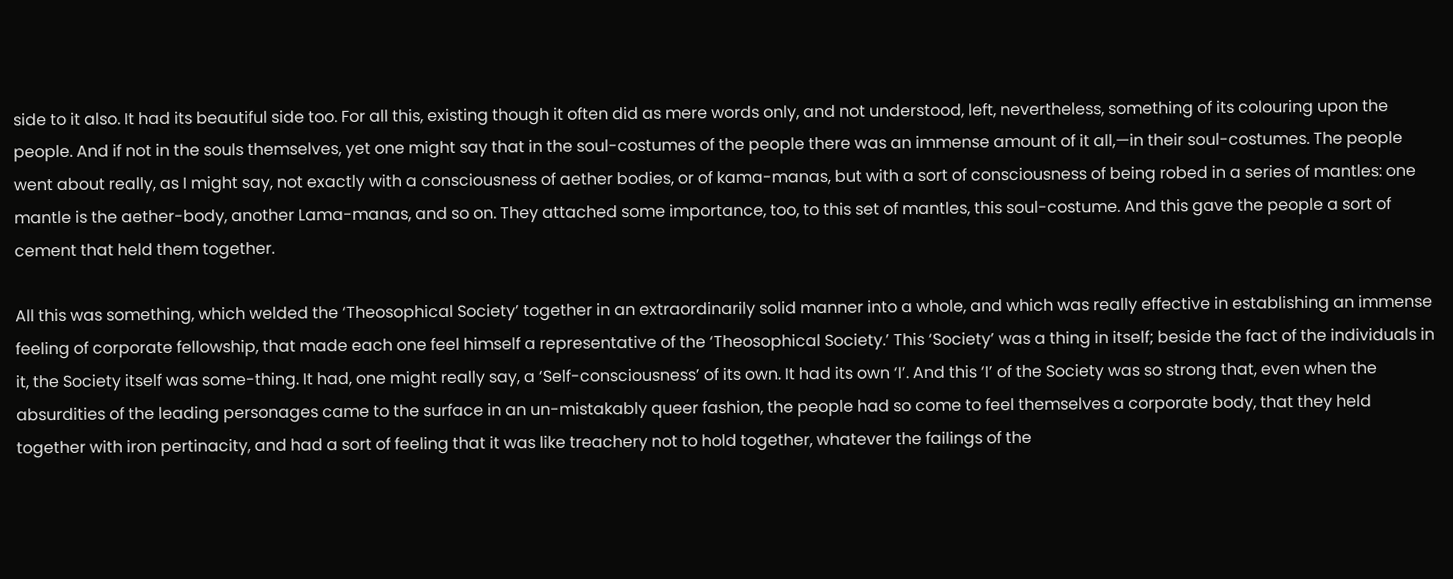side to it also. It had its beautiful side too. For all this, existing though it often did as mere words only, and not understood, left, nevertheless, something of its colouring upon the people. And if not in the souls themselves, yet one might say that in the soul-costumes of the people there was an immense amount of it all,—in their soul-costumes. The people went about really, as I might say, not exactly with a consciousness of aether bodies, or of kama-manas, but with a sort of consciousness of being robed in a series of mantles: one mantle is the aether-body, another Lama-manas, and so on. They attached some importance, too, to this set of mantles, this soul-costume. And this gave the people a sort of cement that held them together.

All this was something, which welded the ‘Theosophical Society’ together in an extraordinarily solid manner into a whole, and which was really effective in establishing an immense feeling of corporate fellowship, that made each one feel himself a representative of the ‘Theosophical Society.’ This ‘Society’ was a thing in itself; beside the fact of the individuals in it, the Society itself was some-thing. It had, one might really say, a ‘Self-consciousness’ of its own. It had its own ‘I’. And this ‘I’ of the Society was so strong that, even when the absurdities of the leading personages came to the surface in an un-mistakably queer fashion, the people had so come to feel themselves a corporate body, that they held together with iron pertinacity, and had a sort of feeling that it was like treachery not to hold together, whatever the failings of the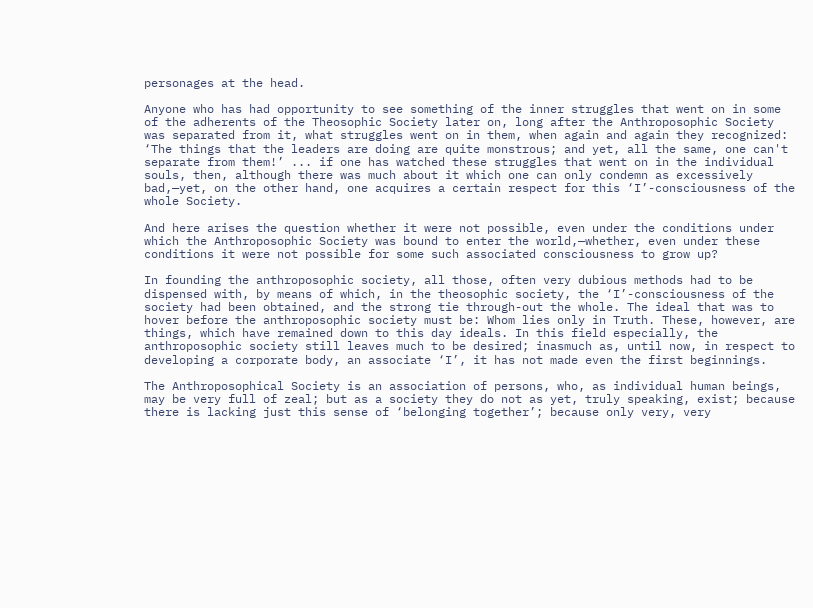personages at the head.

Anyone who has had opportunity to see something of the inner struggles that went on in some of the adherents of the Theosophic Society later on, long after the Anthroposophic Society was separated from it, what struggles went on in them, when again and again they recognized: ‘The things that the leaders are doing are quite monstrous; and yet, all the same, one can't separate from them!’ ... if one has watched these struggles that went on in the individual souls, then, although there was much about it which one can only condemn as excessively bad,—yet, on the other hand, one acquires a certain respect for this ‘I’-consciousness of the whole Society.

And here arises the question whether it were not possible, even under the conditions under which the Anthroposophic Society was bound to enter the world,—whether, even under these conditions it were not possible for some such associated consciousness to grow up?

In founding the anthroposophic society, all those, often very dubious methods had to be dispensed with, by means of which, in the theosophic society, the ‘I’-consciousness of the society had been obtained, and the strong tie through-out the whole. The ideal that was to hover before the anthroposophic society must be: Whom lies only in Truth. These, however, are things, which have remained down to this day ideals. In this field especially, the anthroposophic society still leaves much to be desired; inasmuch as, until now, in respect to developing a corporate body, an associate ‘I’, it has not made even the first beginnings.

The Anthroposophical Society is an association of persons, who, as individual human beings, may be very full of zeal; but as a society they do not as yet, truly speaking, exist; because there is lacking just this sense of ‘belonging together’; because only very, very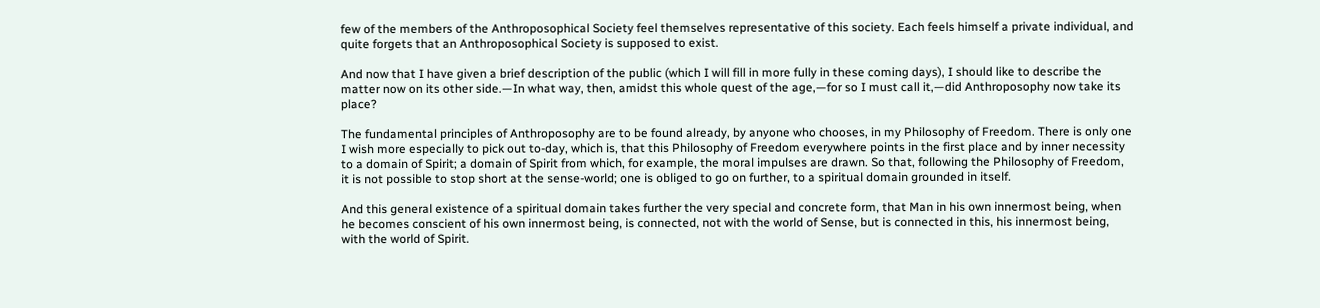few of the members of the Anthroposophical Society feel themselves representative of this society. Each feels himself a private individual, and quite forgets that an Anthroposophical Society is supposed to exist.

And now that I have given a brief description of the public (which I will fill in more fully in these coming days), I should like to describe the matter now on its other side.—In what way, then, amidst this whole quest of the age,—for so I must call it,—did Anthroposophy now take its place?

The fundamental principles of Anthroposophy are to be found already, by anyone who chooses, in my Philosophy of Freedom. There is only one I wish more especially to pick out to-day, which is, that this Philosophy of Freedom everywhere points in the first place and by inner necessity to a domain of Spirit; a domain of Spirit from which, for example, the moral impulses are drawn. So that, following the Philosophy of Freedom, it is not possible to stop short at the sense-world; one is obliged to go on further, to a spiritual domain grounded in itself.

And this general existence of a spiritual domain takes further the very special and concrete form, that Man in his own innermost being, when he becomes conscient of his own innermost being, is connected, not with the world of Sense, but is connected in this, his innermost being, with the world of Spirit.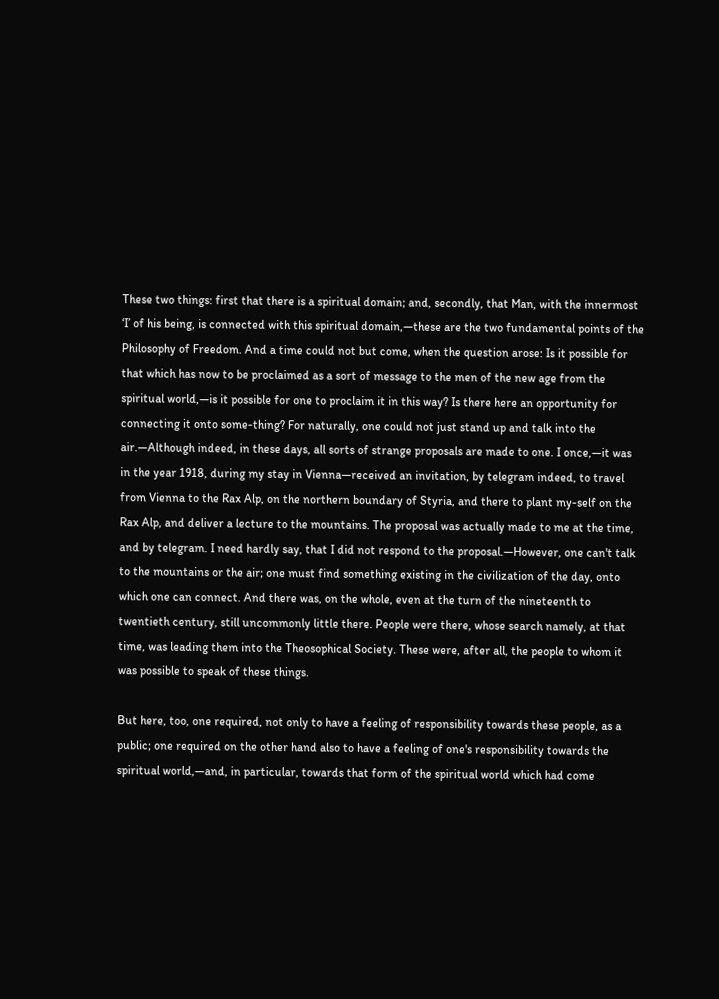These two things: first that there is a spiritual domain; and, secondly, that Man, with the innermost ‘I’ of his being, is connected with this spiritual domain,—these are the two fundamental points of the Philosophy of Freedom. And a time could not but come, when the question arose: Is it possible for that which has now to be proclaimed as a sort of message to the men of the new age from the spiritual world,—is it possible for one to proclaim it in this way? Is there here an opportunity for connecting it onto some-thing? For naturally, one could not just stand up and talk into the air.—Although indeed, in these days, all sorts of strange proposals are made to one. I once,—it was in the year 1918, during my stay in Vienna—received an invitation, by telegram indeed, to travel from Vienna to the Rax Alp, on the northern boundary of Styria, and there to plant my-self on the Rax Alp, and deliver a lecture to the mountains. The proposal was actually made to me at the time, and by telegram. I need hardly say, that I did not respond to the proposal.—However, one can't talk to the mountains or the air; one must find something existing in the civilization of the day, onto which one can connect. And there was, on the whole, even at the turn of the nineteenth to twentieth century, still uncommonly little there. People were there, whose search namely, at that time, was leading them into the Theosophical Society. These were, after all, the people to whom it was possible to speak of these things.

But here, too, one required, not only to have a feeling of responsibility towards these people, as a public; one required on the other hand also to have a feeling of one's responsibility towards the spiritual world,—and, in particular, towards that form of the spiritual world which had come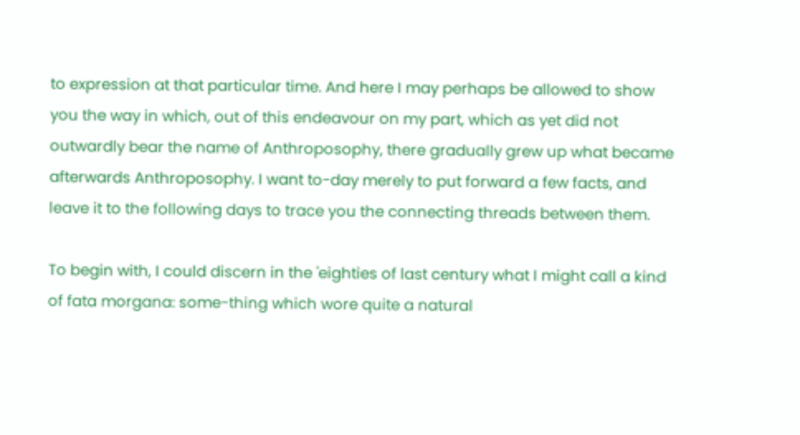to expression at that particular time. And here I may perhaps be allowed to show you the way in which, out of this endeavour on my part, which as yet did not outwardly bear the name of Anthroposophy, there gradually grew up what became afterwards Anthroposophy. I want to-day merely to put forward a few facts, and leave it to the following days to trace you the connecting threads between them.

To begin with, I could discern in the 'eighties of last century what I might call a kind of fata morgana: some-thing which wore quite a natural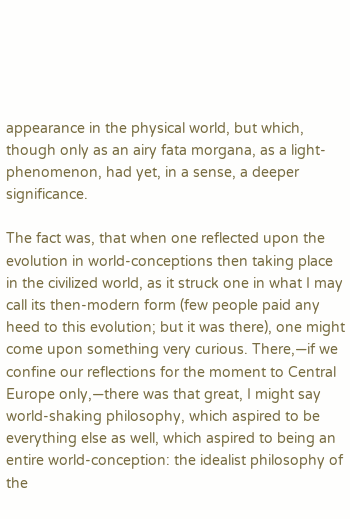appearance in the physical world, but which, though only as an airy fata morgana, as a light-phenomenon, had yet, in a sense, a deeper significance.

The fact was, that when one reflected upon the evolution in world-conceptions then taking place in the civilized world, as it struck one in what I may call its then-modern form (few people paid any heed to this evolution; but it was there), one might come upon something very curious. There,—if we confine our reflections for the moment to Central Europe only,—there was that great, I might say world-shaking philosophy, which aspired to be everything else as well, which aspired to being an entire world-conception: the idealist philosophy of the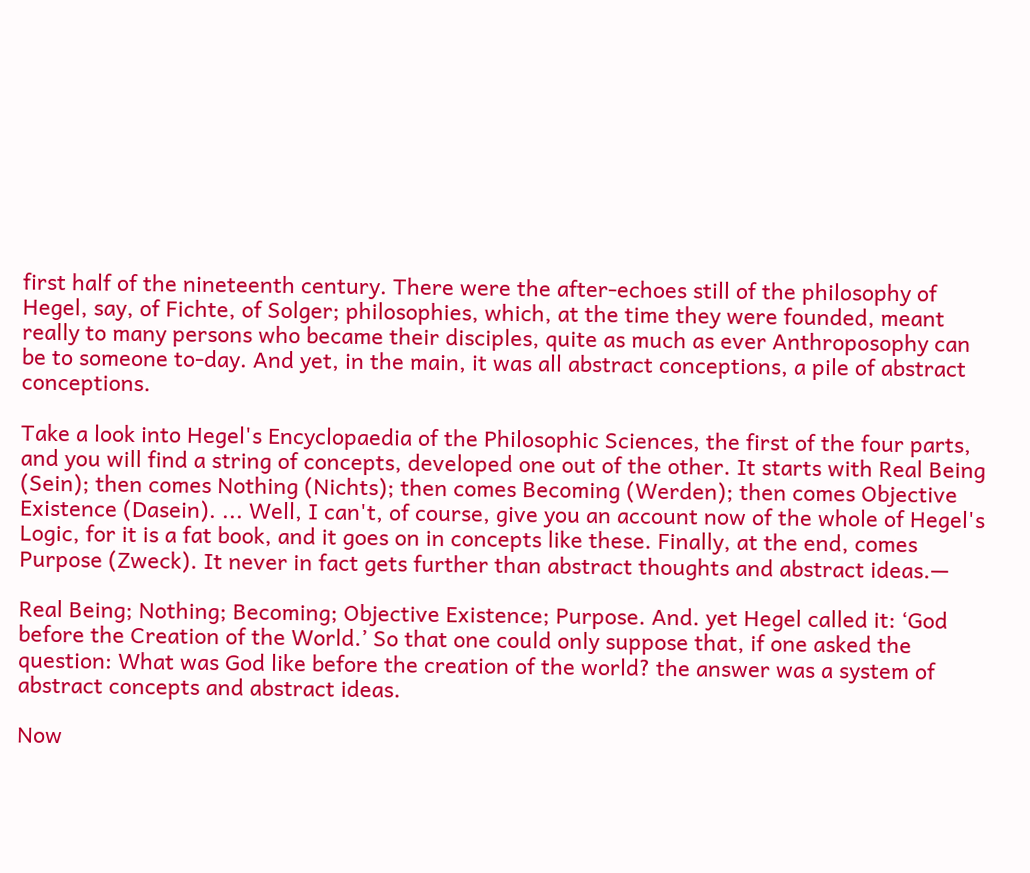first half of the nineteenth century. There were the after-echoes still of the philosophy of Hegel, say, of Fichte, of Solger; philosophies, which, at the time they were founded, meant really to many persons who became their disciples, quite as much as ever Anthroposophy can be to someone to-day. And yet, in the main, it was all abstract conceptions, a pile of abstract conceptions.

Take a look into Hegel's Encyclopaedia of the Philosophic Sciences, the first of the four parts, and you will find a string of concepts, developed one out of the other. It starts with Real Being (Sein); then comes Nothing (Nichts); then comes Becoming (Werden); then comes Objective Existence (Dasein). ... Well, I can't, of course, give you an account now of the whole of Hegel's Logic, for it is a fat book, and it goes on in concepts like these. Finally, at the end, comes Purpose (Zweck). It never in fact gets further than abstract thoughts and abstract ideas.—

Real Being; Nothing; Becoming; Objective Existence; Purpose. And. yet Hegel called it: ‘God before the Creation of the World.’ So that one could only suppose that, if one asked the question: What was God like before the creation of the world? the answer was a system of abstract concepts and abstract ideas.

Now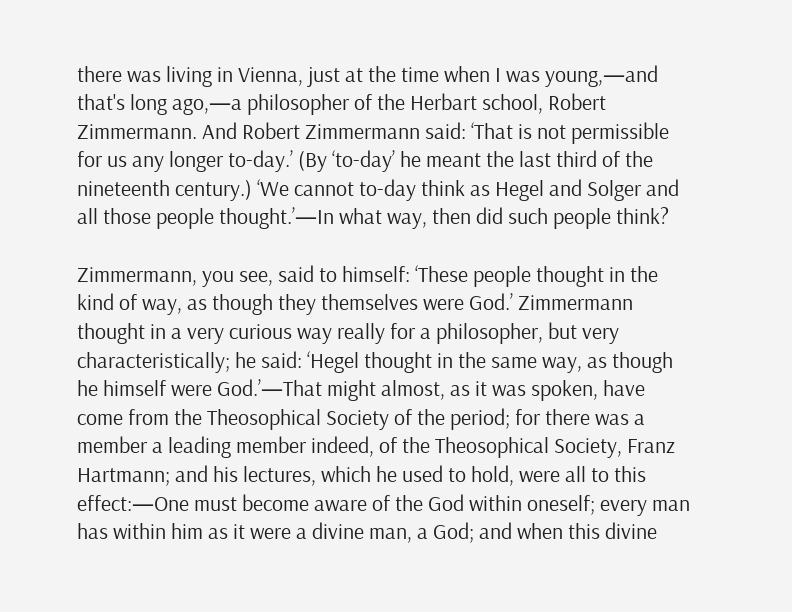there was living in Vienna, just at the time when I was young,—and that's long ago,—a philosopher of the Herbart school, Robert Zimmermann. And Robert Zimmermann said: ‘That is not permissible for us any longer to-day.’ (By ‘to-day’ he meant the last third of the nineteenth century.) ‘We cannot to-day think as Hegel and Solger and all those people thought.’—In what way, then did such people think?

Zimmermann, you see, said to himself: ‘These people thought in the kind of way, as though they themselves were God.’ Zimmermann thought in a very curious way really for a philosopher, but very characteristically; he said: ‘Hegel thought in the same way, as though he himself were God.’—That might almost, as it was spoken, have come from the Theosophical Society of the period; for there was a member a leading member indeed, of the Theosophical Society, Franz Hartmann; and his lectures, which he used to hold, were all to this effect:—One must become aware of the God within oneself; every man has within him as it were a divine man, a God; and when this divine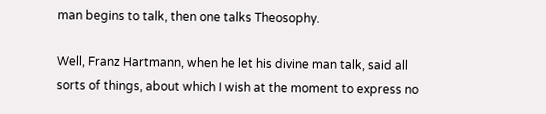man begins to talk, then one talks Theosophy.

Well, Franz Hartmann, when he let his divine man talk, said all sorts of things, about which I wish at the moment to express no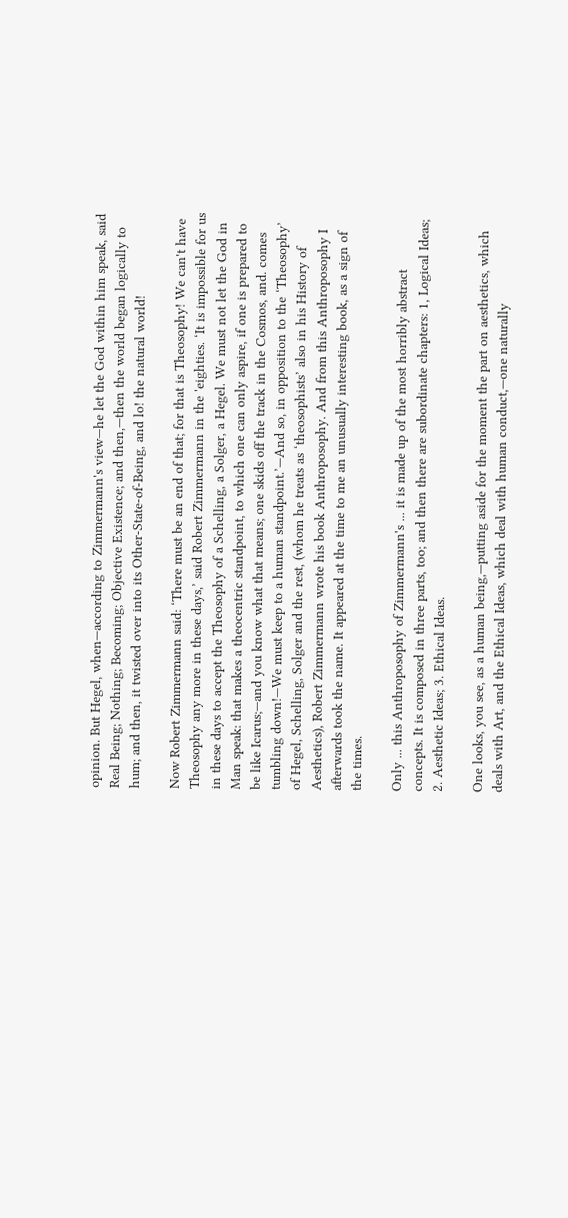opinion. But Hegel, when—according to Zimmermann's view—he let the God within him speak, said Real Being; Nothing; Becoming; Objective Existence; and then,—then the world began logically to hum; and then, it twisted over into its Other-State-of-Being, and lo! the natural world!

Now Robert Zimmermann said: ‘There must be an end of that; for that is Theosophy! We can't have Theosophy any more in these days,’ said Robert Zimmermann in the 'eighties. ‘It is impossible for us in these days to accept the Theosophy of a Schelling, a Solger, a Hegel. We must not let the God in Man speak: that makes a theocentric standpoint, to which one can only aspire, if one is prepared to be like Icarus;—and you know what that means; one skids off the track in the Cosmos, and. comes tumbling down!—We must keep to a human standpoint.’—And so, in opposition to the ‘Theosophy’ of Hegel, Schelling, Solger and the rest, (whom he treats as ‘theosophists’ also in his History of Aesthetics), Robert Zimmermann wrote his book Anthroposophy. And from this Anthroposophy I afterwards took the name. It appeared at the time to me an unusually interesting book, as a sign of the times.

Only ... this Anthroposophy of Zimmermann's ... it is made up of the most horribly abstract concepts. It is composed in three parts, too; and then there are subordinate chapters: 1, Logical Ideas; 2. Aesthetic Ideas; 3. Ethical Ideas.

One looks, you see, as a human being,—putting aside for the moment the part on aesthetics, which deals with Art, and the Ethical Ideas, which deal with human conduct,—one naturally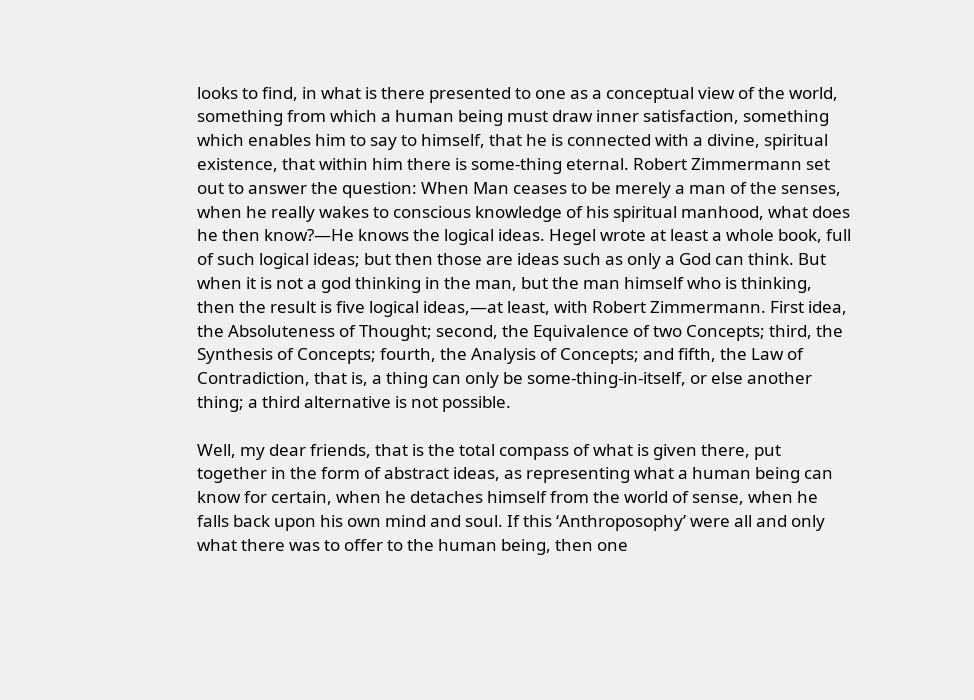looks to find, in what is there presented to one as a conceptual view of the world, something from which a human being must draw inner satisfaction, something which enables him to say to himself, that he is connected with a divine, spiritual existence, that within him there is some-thing eternal. Robert Zimmermann set out to answer the question: When Man ceases to be merely a man of the senses, when he really wakes to conscious knowledge of his spiritual manhood, what does he then know?—He knows the logical ideas. Hegel wrote at least a whole book, full of such logical ideas; but then those are ideas such as only a God can think. But when it is not a god thinking in the man, but the man himself who is thinking, then the result is five logical ideas,—at least, with Robert Zimmermann. First idea, the Absoluteness of Thought; second, the Equivalence of two Concepts; third, the Synthesis of Concepts; fourth, the Analysis of Concepts; and fifth, the Law of Contradiction, that is, a thing can only be some-thing-in-itself, or else another thing; a third alternative is not possible.

Well, my dear friends, that is the total compass of what is given there, put together in the form of abstract ideas, as representing what a human being can know for certain, when he detaches himself from the world of sense, when he falls back upon his own mind and soul. If this ‘Anthroposophy’ were all and only what there was to offer to the human being, then one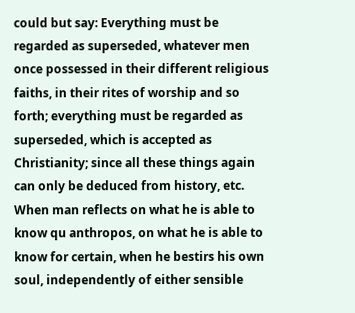could but say: Everything must be regarded as superseded, whatever men once possessed in their different religious faiths, in their rites of worship and so forth; everything must be regarded as superseded, which is accepted as Christianity; since all these things again can only be deduced from history, etc. When man reflects on what he is able to know qu anthropos, on what he is able to know for certain, when he bestirs his own soul, independently of either sensible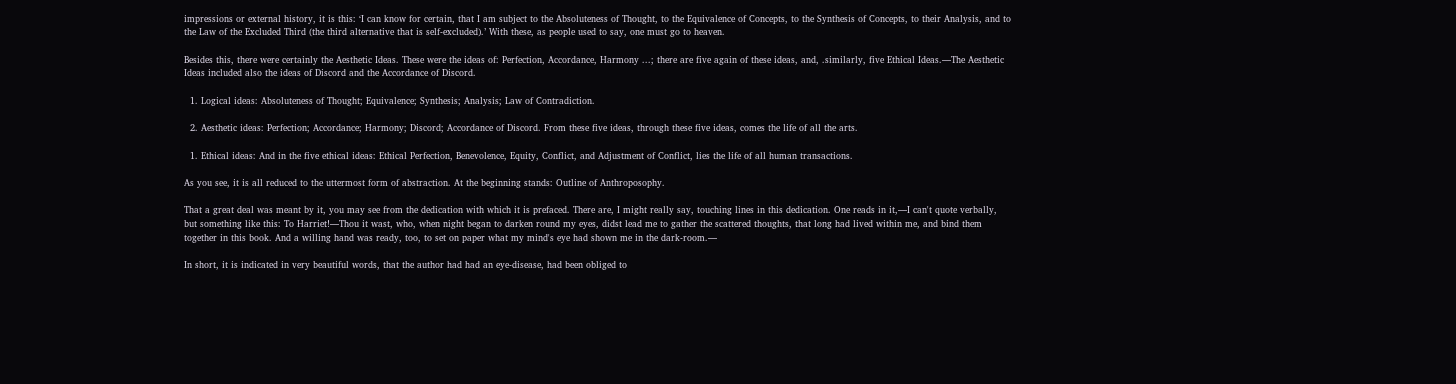impressions or external history, it is this: ‘I can know for certain, that I am subject to the Absoluteness of Thought, to the Equivalence of Concepts, to the Synthesis of Concepts, to their Analysis, and to the Law of the Excluded Third (the third alternative that is self-excluded).’ With these, as people used to say, one must go to heaven.

Besides this, there were certainly the Aesthetic Ideas. These were the ideas of: Perfection, Accordance, Harmony ...; there are five again of these ideas, and, .similarly, five Ethical Ideas.—The Aesthetic Ideas included also the ideas of Discord and the Accordance of Discord.

  1. Logical ideas: Absoluteness of Thought; Equivalence; Synthesis; Analysis; Law of Contradiction.

  2. Aesthetic ideas: Perfection; Accordance; Harmony; Discord; Accordance of Discord. From these five ideas, through these five ideas, comes the life of all the arts.

  1. Ethical ideas: And in the five ethical ideas: Ethical Perfection, Benevolence, Equity, Conflict, and Adjustment of Conflict, lies the life of all human transactions.

As you see, it is all reduced to the uttermost form of abstraction. At the beginning stands: Outline of Anthroposophy.

That a great deal was meant by it, you may see from the dedication with which it is prefaced. There are, I might really say, touching lines in this dedication. One reads in it,—I can't quote verbally, but something like this: To Harriet!—Thou it wast, who, when night began to darken round my eyes, didst lead me to gather the scattered thoughts, that long had lived within me, and bind them together in this book. And a willing hand was ready, too, to set on paper what my mind's eye had shown me in the dark-room.—

In short, it is indicated in very beautiful words, that the author had had an eye-disease, had been obliged to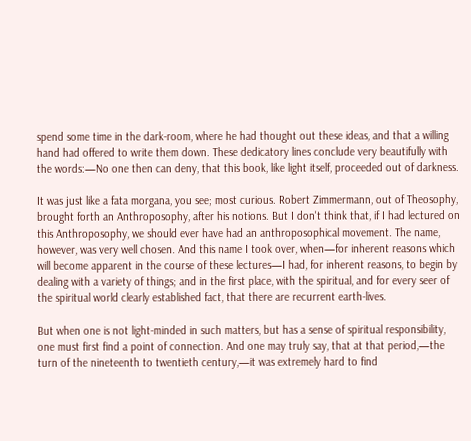spend some time in the dark-room, where he had thought out these ideas, and that a willing hand had offered to write them down. These dedicatory lines conclude very beautifully with the words:—No one then can deny, that this book, like light itself, proceeded out of darkness.

It was just like a fata morgana, you see; most curious. Robert Zimmermann, out of Theosophy, brought forth an Anthroposophy, after his notions. But I don't think that, if I had lectured on this Anthroposophy, we should ever have had an anthroposophical movement. The name, however, was very well chosen. And this name I took over, when—for inherent reasons which will become apparent in the course of these lectures—I had, for inherent reasons, to begin by dealing with a variety of things; and in the first place, with the spiritual, and for every seer of the spiritual world clearly established fact, that there are recurrent earth-lives.

But when one is not light-minded in such matters, but has a sense of spiritual responsibility, one must first find a point of connection. And one may truly say, that at that period,—the turn of the nineteenth to twentieth century,—it was extremely hard to find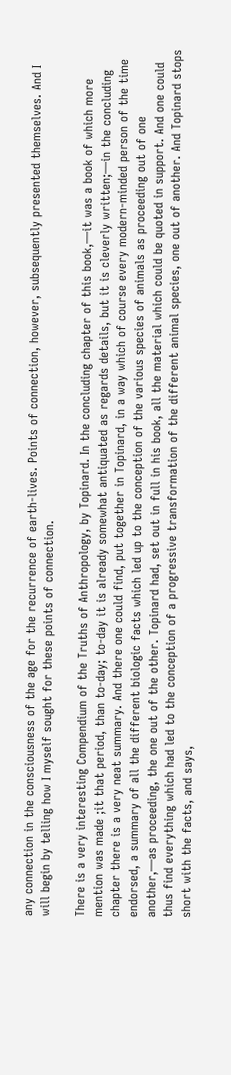any connection in the consciousness of the age for the recurrence of earth-lives. Points of connection, however, subsequently presented themselves. And I will begin by telling how I myself sought for these points of connection.

There is a very interesting Compendium of the Truths of Anthropology, by Topinard. In the concluding chapter of this book,—it was a book of which more mention was made ;it that period, than to-day; to-day it is already somewhat antiquated as regards details, but it is cleverly written;—in the concluding chapter there is a very neat summary. And there one could find, put together in Topinard, in a way which of course every modern-minded person of the time endorsed, a summary of all the different biologic facts which led up to the conception of the various species of animals as proceeding out of one another,—as proceeding, the one out of the other. Topinard had, set out in full in his book, all the material which could be quoted in support. And one could thus find everything which had led to the conception of a progressive transformation of the different animal species, one out of another. And Topinard stops short with the facts, and says,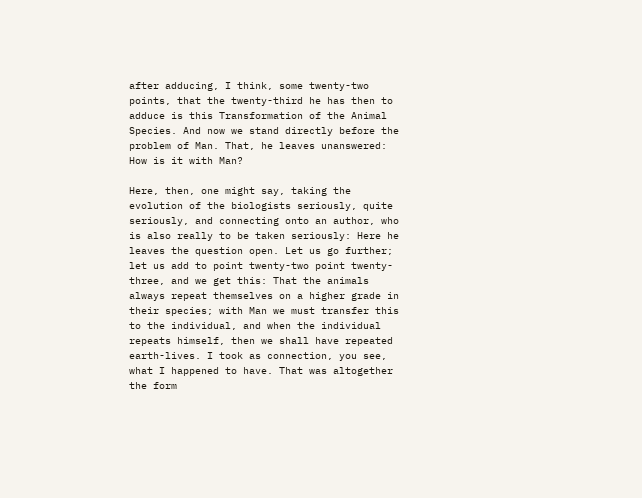after adducing, I think, some twenty-two points, that the twenty-third he has then to adduce is this Transformation of the Animal Species. And now we stand directly before the problem of Man. That, he leaves unanswered: How is it with Man?

Here, then, one might say, taking the evolution of the biologists seriously, quite seriously, and connecting onto an author, who is also really to be taken seriously: Here he leaves the question open. Let us go further; let us add to point twenty-two point twenty-three, and we get this: That the animals always repeat themselves on a higher grade in their species; with Man we must transfer this to the individual, and when the individual repeats himself, then we shall have repeated earth-lives. I took as connection, you see, what I happened to have. That was altogether the form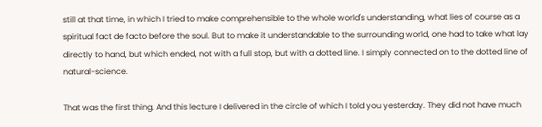still at that time, in which I tried to make comprehensible to the whole world's understanding, what lies of course as a spiritual fact de facto before the soul. But to make it understandable to the surrounding world, one had to take what lay directly to hand, but which ended, not with a full stop, but with a dotted line. I simply connected on to the dotted line of natural-science.

That was the first thing. And this lecture I delivered in the circle of which I told you yesterday. They did not have much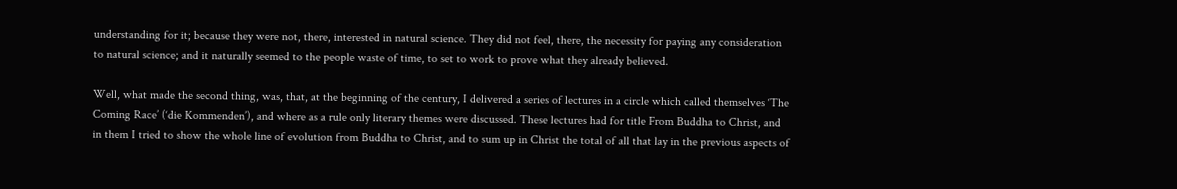understanding for it; because they were not, there, interested in natural science. They did not feel, there, the necessity for paying any consideration to natural science; and it naturally seemed to the people waste of time, to set to work to prove what they already believed.

Well, what made the second thing, was, that, at the beginning of the century, I delivered a series of lectures in a circle which called themselves ‘The Coming Race’ (‘die Kommenden’), and where as a rule only literary themes were discussed. These lectures had for title From Buddha to Christ, and in them I tried to show the whole line of evolution from Buddha to Christ, and to sum up in Christ the total of all that lay in the previous aspects of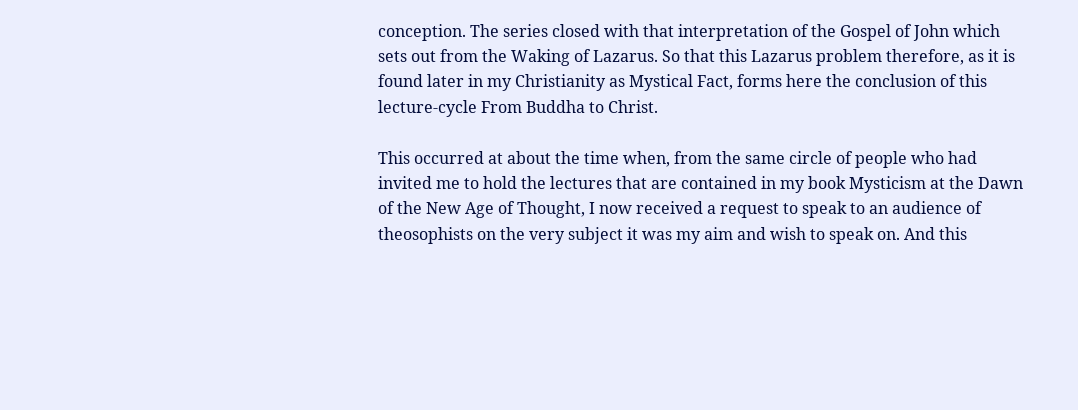conception. The series closed with that interpretation of the Gospel of John which sets out from the Waking of Lazarus. So that this Lazarus problem therefore, as it is found later in my Christianity as Mystical Fact, forms here the conclusion of this lecture-cycle From Buddha to Christ.

This occurred at about the time when, from the same circle of people who had invited me to hold the lectures that are contained in my book Mysticism at the Dawn of the New Age of Thought, I now received a request to speak to an audience of theosophists on the very subject it was my aim and wish to speak on. And this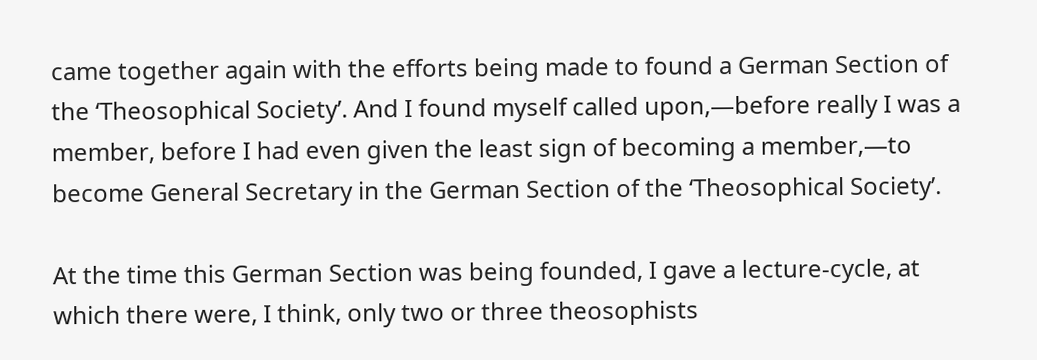came together again with the efforts being made to found a German Section of the ‘Theosophical Society’. And I found myself called upon,—before really I was a member, before I had even given the least sign of becoming a member,—to become General Secretary in the German Section of the ‘Theosophical Society’.

At the time this German Section was being founded, I gave a lecture-cycle, at which there were, I think, only two or three theosophists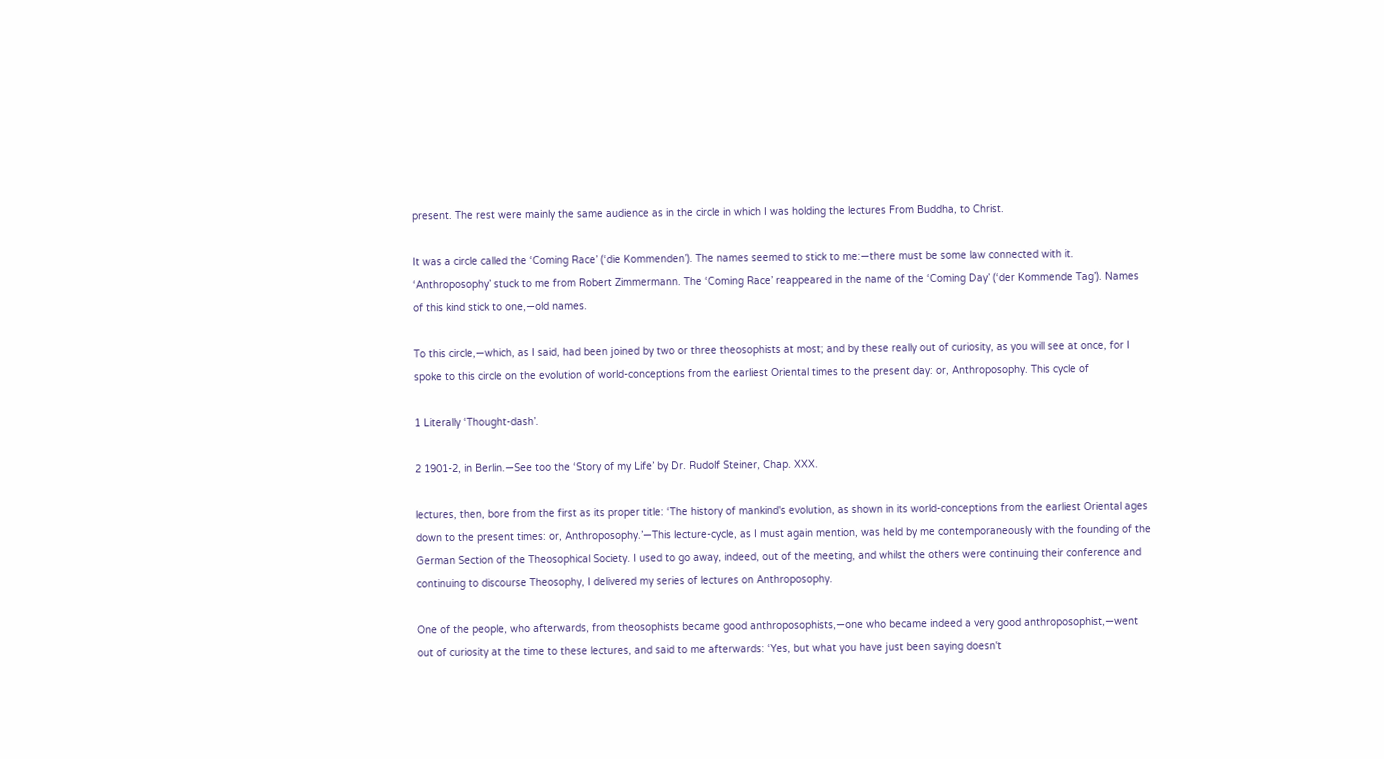present. The rest were mainly the same audience as in the circle in which I was holding the lectures From Buddha, to Christ.

It was a circle called the ‘Coming Race’ (‘die Kommenden’). The names seemed to stick to me:—there must be some law connected with it. ‘Anthroposophy’ stuck to me from Robert Zimmermann. The ‘Coming Race’ reappeared in the name of the ‘Coming Day’ (‘der Kommende Tag’). Names of this kind stick to one,—old names.

To this circle,—which, as I said, had been joined by two or three theosophists at most; and by these really out of curiosity, as you will see at once, for I spoke to this circle on the evolution of world-conceptions from the earliest Oriental times to the present day: or, Anthroposophy. This cycle of

1 Literally ‘Thought-dash’.

2 1901-2, in Berlin.—See too the ‘Story of my Life’ by Dr. Rudolf Steiner, Chap. XXX.

lectures, then, bore from the first as its proper title: ‘The history of mankind's evolution, as shown in its world-conceptions from the earliest Oriental ages down to the present times: or, Anthroposophy.’—This lecture-cycle, as I must again mention, was held by me contemporaneously with the founding of the German Section of the Theosophical Society. I used to go away, indeed, out of the meeting, and whilst the others were continuing their conference and continuing to discourse Theosophy, I delivered my series of lectures on Anthroposophy.

One of the people, who afterwards, from theosophists became good anthroposophists,—one who became indeed a very good anthroposophist,—went out of curiosity at the time to these lectures, and said to me afterwards: ‘Yes, but what you have just been saying doesn't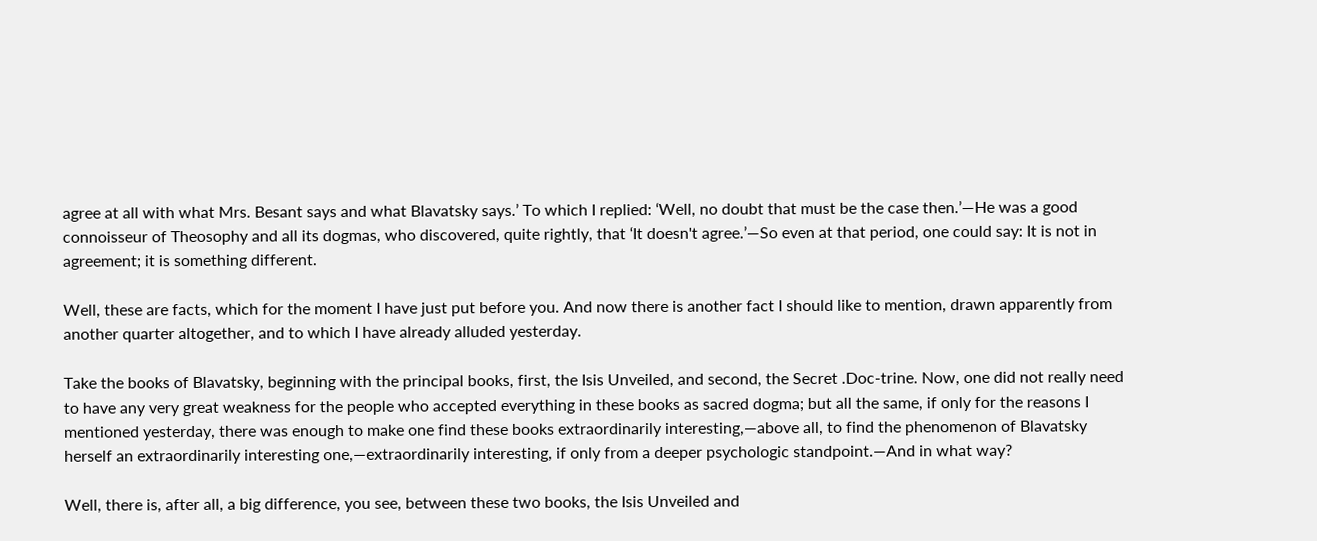agree at all with what Mrs. Besant says and what Blavatsky says.’ To which I replied: ‘Well, no doubt that must be the case then.’—He was a good connoisseur of Theosophy and all its dogmas, who discovered, quite rightly, that ‘It doesn't agree.’—So even at that period, one could say: It is not in agreement; it is something different.

Well, these are facts, which for the moment I have just put before you. And now there is another fact I should like to mention, drawn apparently from another quarter altogether, and to which I have already alluded yesterday.

Take the books of Blavatsky, beginning with the principal books, first, the Isis Unveiled, and second, the Secret .Doc-trine. Now, one did not really need to have any very great weakness for the people who accepted everything in these books as sacred dogma; but all the same, if only for the reasons I mentioned yesterday, there was enough to make one find these books extraordinarily interesting,—above all, to find the phenomenon of Blavatsky herself an extraordinarily interesting one,—extraordinarily interesting, if only from a deeper psychologic standpoint.—And in what way?

Well, there is, after all, a big difference, you see, between these two books, the Isis Unveiled and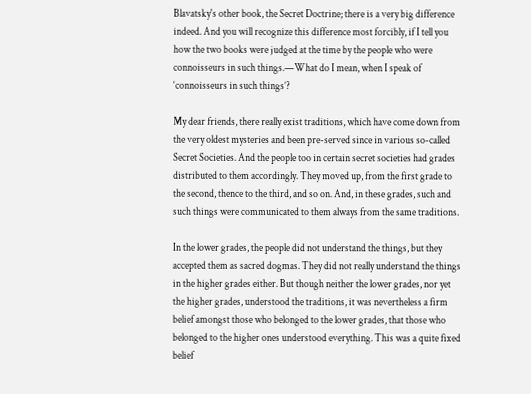Blavatsky's other book, the Secret Doctrine; there is a very big difference indeed. And you will recognize this difference most forcibly, if I tell you how the two books were judged at the time by the people who were connoisseurs in such things.—What do I mean, when I speak of ‘connoisseurs in such things’?

My dear friends, there really exist traditions, which have come down from the very oldest mysteries and been pre-served since in various so-called Secret Societies. And the people too in certain secret societies had grades distributed to them accordingly. They moved up, from the first grade to the second, thence to the third, and so on. And, in these grades, such and such things were communicated to them always from the same traditions.

In the lower grades, the people did not understand the things, but they accepted them as sacred dogmas. They did not really understand the things in the higher grades either. But though neither the lower grades, nor yet the higher grades, understood the traditions, it was nevertheless a firm belief amongst those who belonged to the lower grades, that those who belonged to the higher ones understood everything. This was a quite fixed belief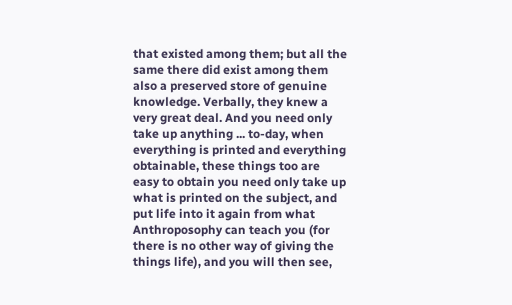that existed among them; but all the same there did exist among them also a preserved store of genuine knowledge. Verbally, they knew a very great deal. And you need only take up anything ... to-day, when everything is printed and everything obtainable, these things too are easy to obtain you need only take up what is printed on the subject, and put life into it again from what Anthroposophy can teach you (for there is no other way of giving the things life), and you will then see,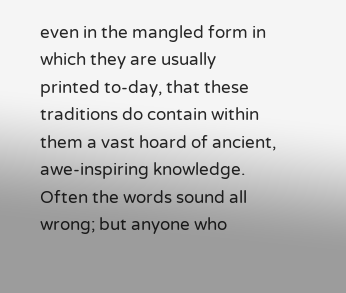even in the mangled form in which they are usually printed to-day, that these traditions do contain within them a vast hoard of ancient, awe-inspiring knowledge. Often the words sound all wrong; but anyone who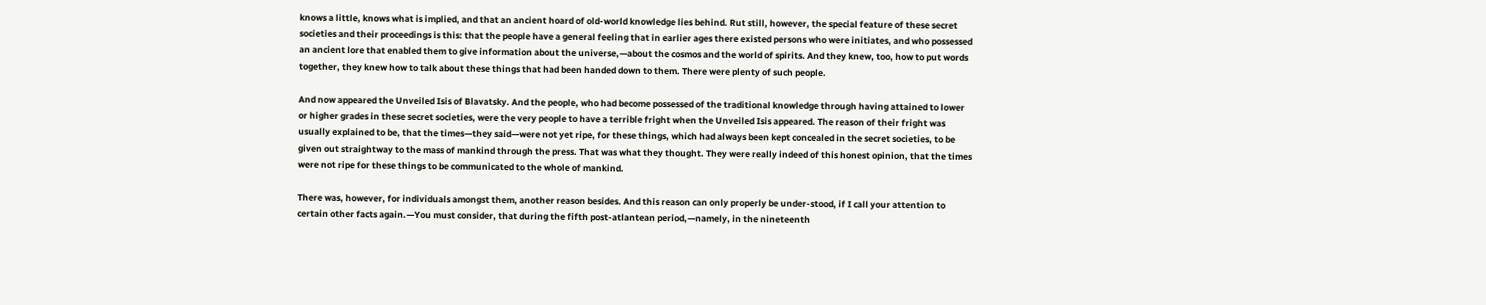knows a little, knows what is implied, and that an ancient hoard of old-world knowledge lies behind. Rut still, however, the special feature of these secret societies and their proceedings is this: that the people have a general feeling that in earlier ages there existed persons who were initiates, and who possessed an ancient lore that enabled them to give information about the universe,—about the cosmos and the world of spirits. And they knew, too, how to put words together, they knew how to talk about these things that had been handed down to them. There were plenty of such people.

And now appeared the Unveiled Isis of Blavatsky. And the people, who had become possessed of the traditional knowledge through having attained to lower or higher grades in these secret societies, were the very people to have a terrible fright when the Unveiled Isis appeared. The reason of their fright was usually explained to be, that the times—they said—were not yet ripe, for these things, which had always been kept concealed in the secret societies, to be given out straightway to the mass of mankind through the press. That was what they thought. They were really indeed of this honest opinion, that the times were not ripe for these things to be communicated to the whole of mankind.

There was, however, for individuals amongst them, another reason besides. And this reason can only properly be under-stood, if I call your attention to certain other facts again.—You must consider, that during the fifth post-atlantean period,—namely, in the nineteenth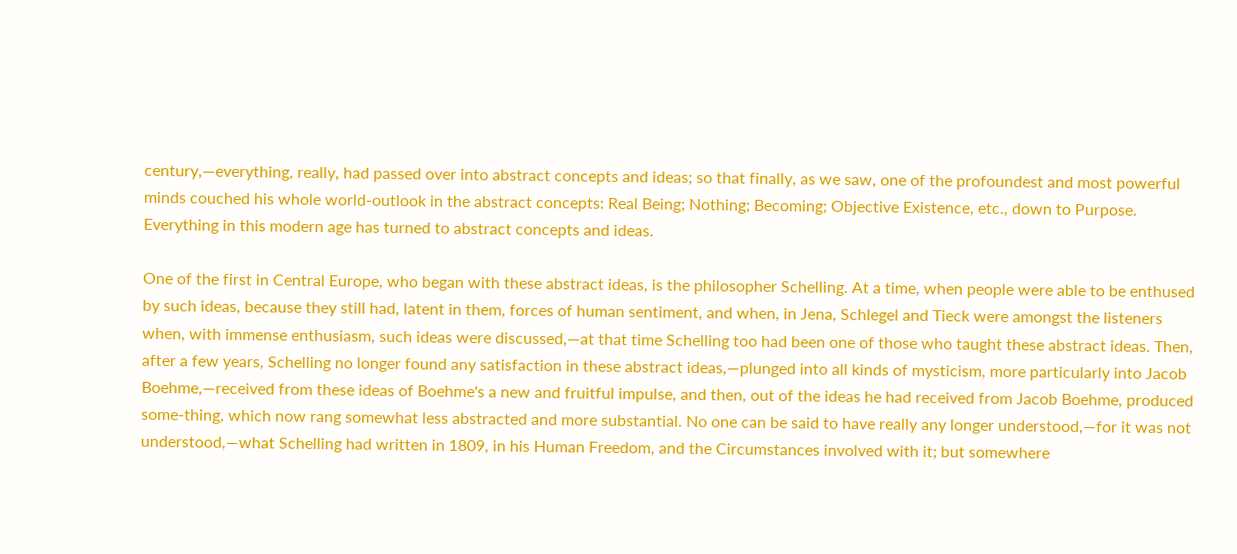century,—everything, really, had passed over into abstract concepts and ideas; so that finally, as we saw, one of the profoundest and most powerful minds couched his whole world-outlook in the abstract concepts: Real Being; Nothing; Becoming; Objective Existence, etc., down to Purpose. Everything in this modern age has turned to abstract concepts and ideas.

One of the first in Central Europe, who began with these abstract ideas, is the philosopher Schelling. At a time, when people were able to be enthused by such ideas, because they still had, latent in them, forces of human sentiment, and when, in Jena, Schlegel and Tieck were amongst the listeners when, with immense enthusiasm, such ideas were discussed,—at that time Schelling too had been one of those who taught these abstract ideas. Then, after a few years, Schelling no longer found any satisfaction in these abstract ideas,—plunged into all kinds of mysticism, more particularly into Jacob Boehme,—received from these ideas of Boehme's a new and fruitful impulse, and then, out of the ideas he had received from Jacob Boehme, produced some-thing, which now rang somewhat less abstracted and more substantial. No one can be said to have really any longer understood,—for it was not understood,—what Schelling had written in 1809, in his Human Freedom, and the Circumstances involved with it; but somewhere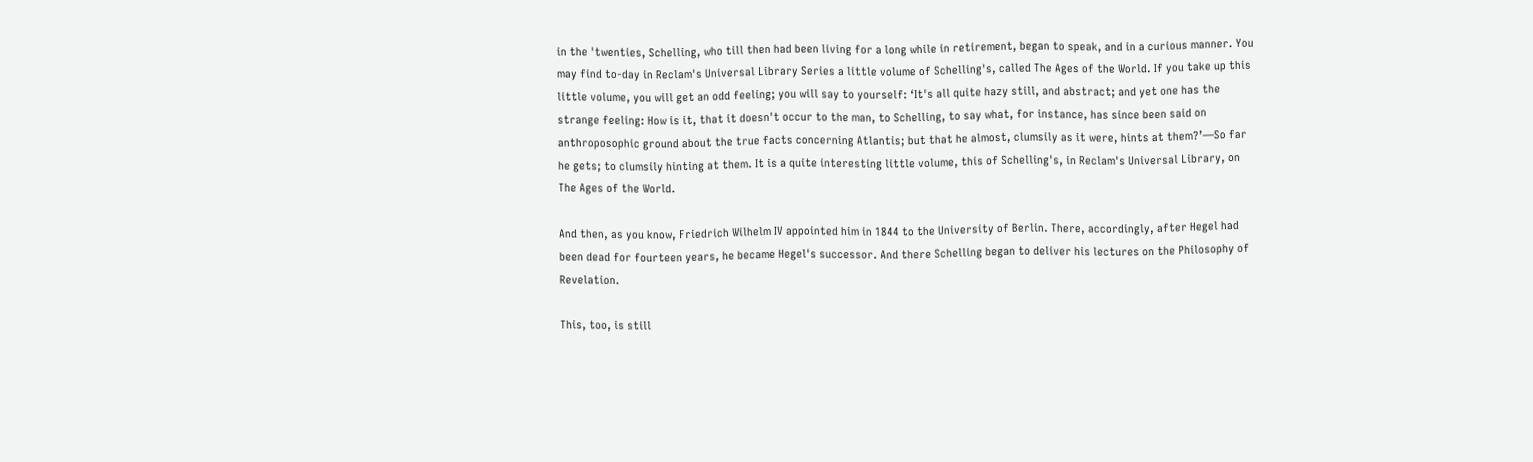in the 'twenties, Schelling, who till then had been living for a long while in retirement, began to speak, and in a curious manner. You may find to-day in Reclam's Universal Library Series a little volume of Schelling's, called The Ages of the World. If you take up this little volume, you will get an odd feeling; you will say to yourself: ‘It's all quite hazy still, and abstract; and yet one has the strange feeling: How is it, that it doesn't occur to the man, to Schelling, to say what, for instance, has since been said on anthroposophic ground about the true facts concerning Atlantis; but that he almost, clumsily as it were, hints at them?’—So far he gets; to clumsily hinting at them. It is a quite interesting little volume, this of Schelling's, in Reclam's Universal Library, on The Ages of the World.

And then, as you know, Friedrich Wilhelm IV appointed him in 1844 to the University of Berlin. There, accordingly, after Hegel had been dead for fourteen years, he became Hegel's successor. And there Schelling began to deliver his lectures on the Philosophy of Revelation.

This, too, is still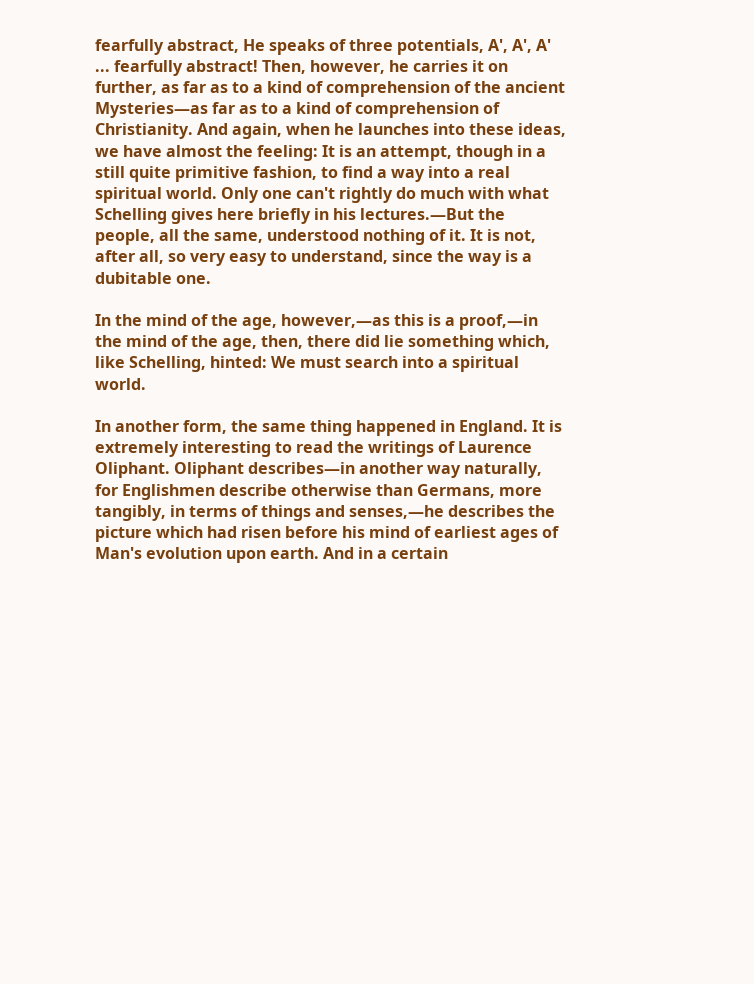fearfully abstract, He speaks of three potentials, A', A', A' ... fearfully abstract! Then, however, he carries it on further, as far as to a kind of comprehension of the ancient Mysteries—as far as to a kind of comprehension of Christianity. And again, when he launches into these ideas, we have almost the feeling: It is an attempt, though in a still quite primitive fashion, to find a way into a real spiritual world. Only one can't rightly do much with what Schelling gives here briefly in his lectures.—But the people, all the same, understood nothing of it. It is not, after all, so very easy to understand, since the way is a dubitable one.

In the mind of the age, however,—as this is a proof,—in the mind of the age, then, there did lie something which, like Schelling, hinted: We must search into a spiritual world.

In another form, the same thing happened in England. It is extremely interesting to read the writings of Laurence Oliphant. Oliphant describes—in another way naturally, for Englishmen describe otherwise than Germans, more tangibly, in terms of things and senses,—he describes the picture which had risen before his mind of earliest ages of Man's evolution upon earth. And in a certain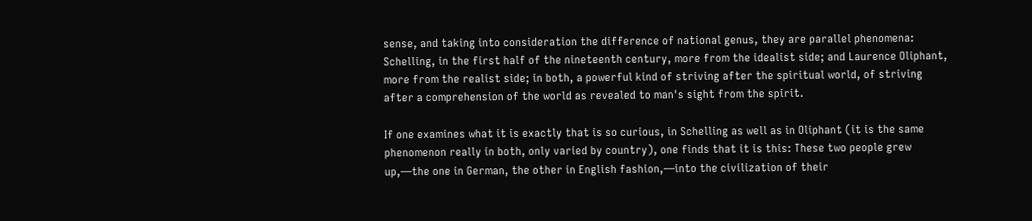sense, and taking into consideration the difference of national genus, they are parallel phenomena: Schelling, in the first half of the nineteenth century, more from the idealist side; and Laurence Oliphant, more from the realist side; in both, a powerful kind of striving after the spiritual world, of striving after a comprehension of the world as revealed to man's sight from the spirit.

If one examines what it is exactly that is so curious, in Schelling as well as in Oliphant (it is the same phenomenon really in both, only varied by country), one finds that it is this: These two people grew up,—the one in German, the other in English fashion,—into the civilization of their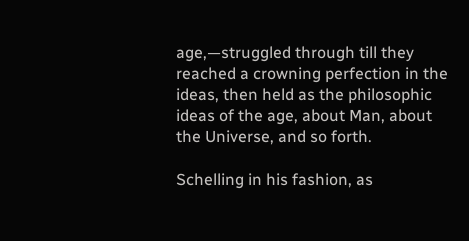age,—struggled through till they reached a crowning perfection in the ideas, then held as the philosophic ideas of the age, about Man, about the Universe, and so forth.

Schelling in his fashion, as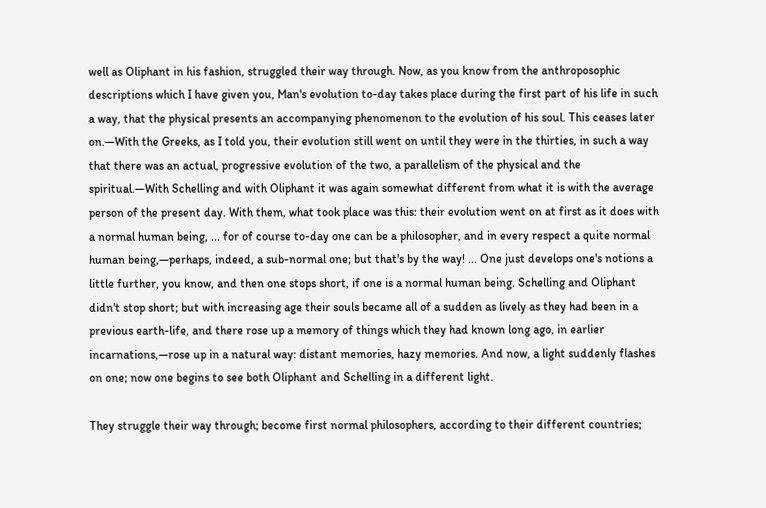well as Oliphant in his fashion, struggled their way through. Now, as you know from the anthroposophic descriptions which I have given you, Man's evolution to-day takes place during the first part of his life in such a way, that the physical presents an accompanying phenomenon to the evolution of his soul. This ceases later on.—With the Greeks, as I told you, their evolution still went on until they were in the thirties, in such a way that there was an actual, progressive evolution of the two, a parallelism of the physical and the spiritual.—With Schelling and with Oliphant it was again somewhat different from what it is with the average person of the present day. With them, what took place was this: their evolution went on at first as it does with a normal human being, ... for of course to-day one can be a philosopher, and in every respect a quite normal human being,—perhaps, indeed, a sub-normal one; but that's by the way! ... One just develops one's notions a little further, you know, and then one stops short, if one is a normal human being. Schelling and Oliphant didn't stop short; but with increasing age their souls became all of a sudden as lively as they had been in a previous earth-life, and there rose up a memory of things which they had known long ago, in earlier incarnations,—rose up in a natural way: distant memories, hazy memories. And now, a light suddenly flashes on one; now one begins to see both Oliphant and Schelling in a different light.

They struggle their way through; become first normal philosophers, according to their different countries;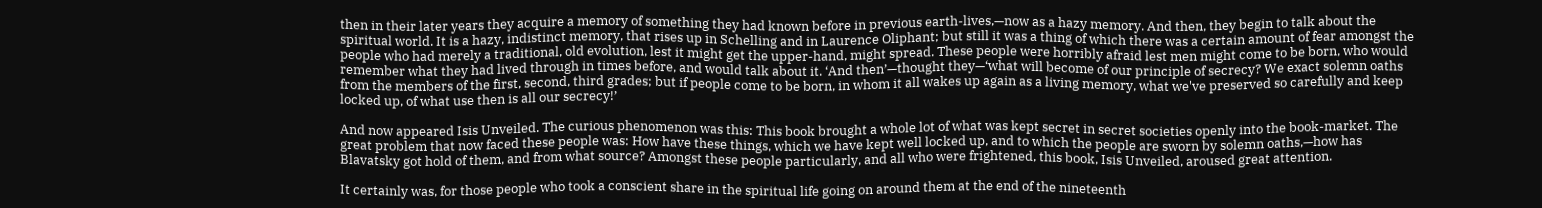then in their later years they acquire a memory of something they had known before in previous earth-lives,—now as a hazy memory. And then, they begin to talk about the spiritual world. It is a hazy, indistinct memory, that rises up in Schelling and in Laurence Oliphant; but still it was a thing of which there was a certain amount of fear amongst the people who had merely a traditional, old evolution, lest it might get the upper-hand, might spread. These people were horribly afraid lest men might come to be born, who would remember what they had lived through in times before, and would talk about it. ‘And then’—thought they—‘what will become of our principle of secrecy? We exact solemn oaths from the members of the first, second, third grades; but if people come to be born, in whom it all wakes up again as a living memory, what we've preserved so carefully and keep locked up, of what use then is all our secrecy!’

And now appeared Isis Unveiled. The curious phenomenon was this: This book brought a whole lot of what was kept secret in secret societies openly into the book-market. The great problem that now faced these people was: How have these things, which we have kept well locked up, and to which the people are sworn by solemn oaths,—how has Blavatsky got hold of them, and from what source? Amongst these people particularly, and all who were frightened, this book, Isis Unveiled, aroused great attention.

It certainly was, for those people who took a conscient share in the spiritual life going on around them at the end of the nineteenth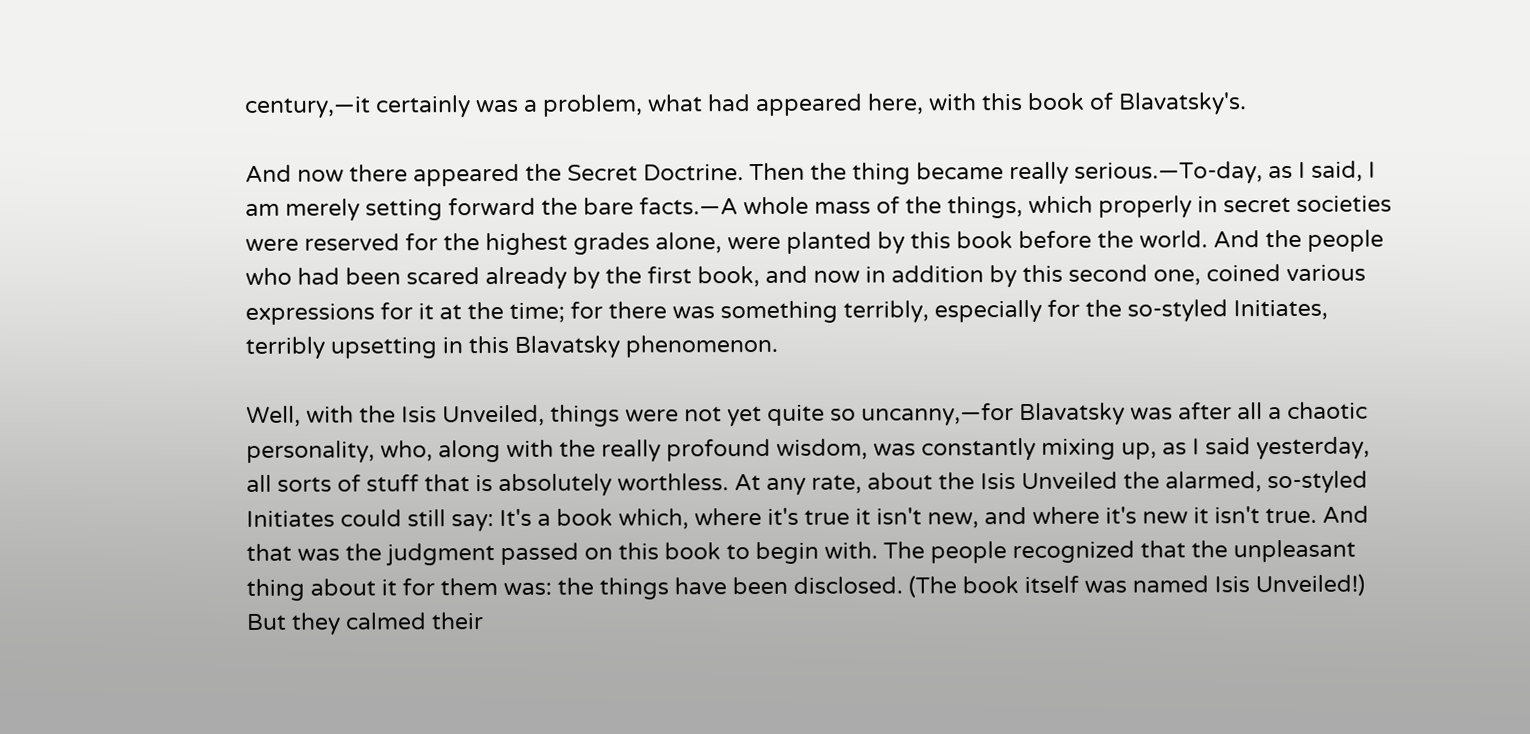century,—it certainly was a problem, what had appeared here, with this book of Blavatsky's.

And now there appeared the Secret Doctrine. Then the thing became really serious.—To-day, as I said, I am merely setting forward the bare facts.—A whole mass of the things, which properly in secret societies were reserved for the highest grades alone, were planted by this book before the world. And the people who had been scared already by the first book, and now in addition by this second one, coined various expressions for it at the time; for there was something terribly, especially for the so-styled Initiates, terribly upsetting in this Blavatsky phenomenon.

Well, with the Isis Unveiled, things were not yet quite so uncanny,—for Blavatsky was after all a chaotic personality, who, along with the really profound wisdom, was constantly mixing up, as I said yesterday, all sorts of stuff that is absolutely worthless. At any rate, about the Isis Unveiled the alarmed, so-styled Initiates could still say: It's a book which, where it's true it isn't new, and where it's new it isn't true. And that was the judgment passed on this book to begin with. The people recognized that the unpleasant thing about it for them was: the things have been disclosed. (The book itself was named Isis Unveiled!) But they calmed their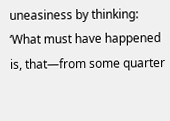uneasiness by thinking: ‘What must have happened is, that—from some quarter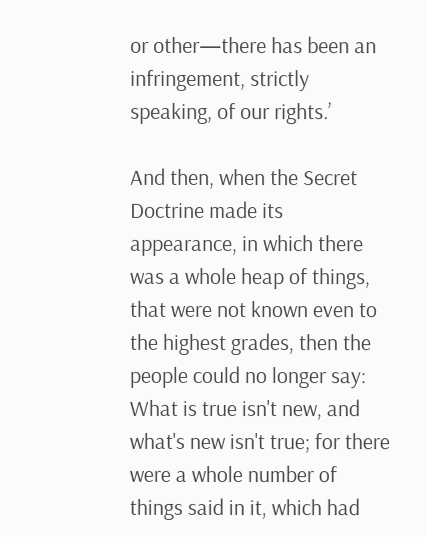or other—there has been an infringement, strictly speaking, of our rights.’

And then, when the Secret Doctrine made its appearance, in which there was a whole heap of things, that were not known even to the highest grades, then the people could no longer say: What is true isn't new, and what's new isn't true; for there were a whole number of things said in it, which had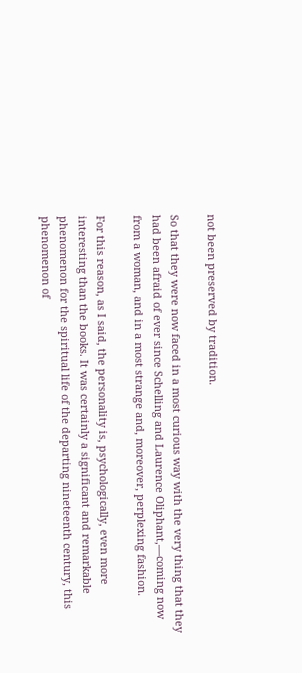not been preserved by tradition.

So that they were now faced in a most curious way with the very thing that they had been afraid of ever since Schelling and Laurence Oliphant,—coming now from a woman, and in a most strange and, moreover, perplexing fashion.

For this reason, as I said, the personality is, psychologically, even more interesting than the books. It was certainly a significant and remarkable phenomenon for the spiritual life of the departing nineteenth century, this phenomenon of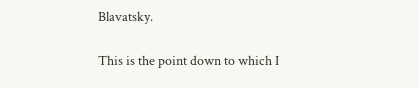Blavatsky.

This is the point down to which I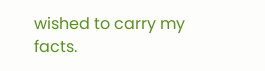wished to carry my facts.